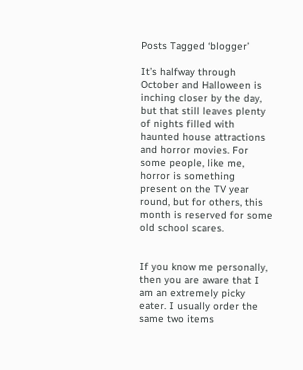Posts Tagged ‘blogger’

It’s halfway through October and Halloween is inching closer by the day, but that still leaves plenty of nights filled with haunted house attractions and horror movies. For some people, like me, horror is something present on the TV year round, but for others, this month is reserved for some old school scares.


If you know me personally, then you are aware that I am an extremely picky eater. I usually order the same two items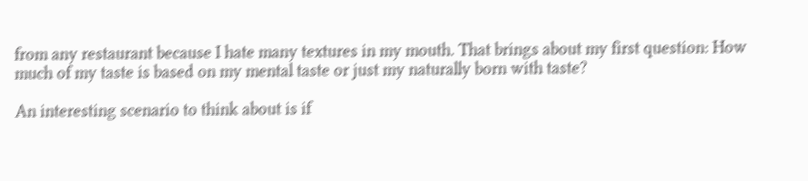from any restaurant because I hate many textures in my mouth. That brings about my first question: How much of my taste is based on my mental taste or just my naturally born with taste?

An interesting scenario to think about is if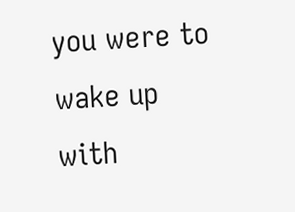you were to wake up with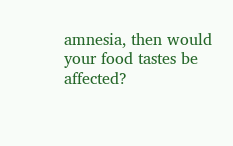amnesia, then would your food tastes be affected?